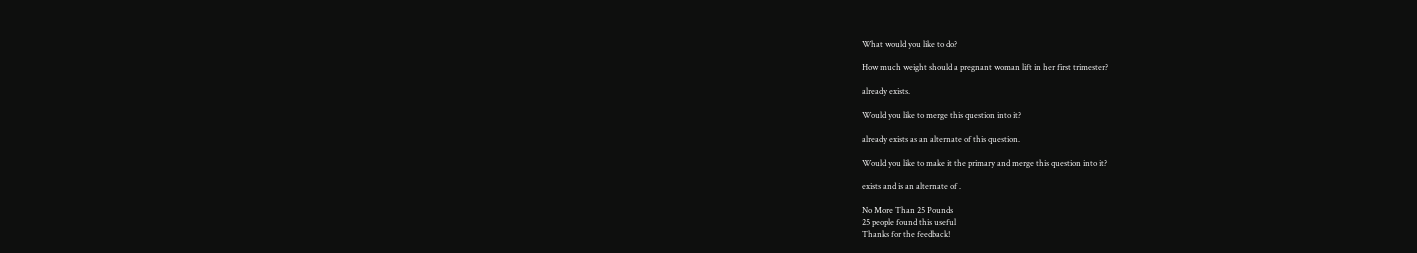What would you like to do?

How much weight should a pregnant woman lift in her first trimester?

already exists.

Would you like to merge this question into it?

already exists as an alternate of this question.

Would you like to make it the primary and merge this question into it?

exists and is an alternate of .

No More Than 25 Pounds
25 people found this useful
Thanks for the feedback!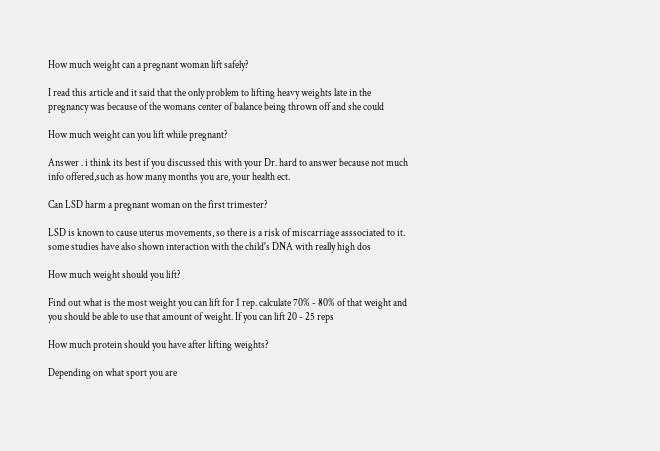How much weight can a pregnant woman lift safely?

I read this article and it said that the only problem to lifting heavy weights late in the pregnancy was because of the womans center of balance being thrown off and she could

How much weight can you lift while pregnant?

Answer . i think its best if you discussed this with your Dr. hard to answer because not much info offered,such as how many months you are, your health ect.

Can LSD harm a pregnant woman on the first trimester?

LSD is known to cause uterus movements, so there is a risk of miscarriage asssociated to it. some studies have also shown interaction with the child's DNA with really high dos

How much weight should you lift?

Find out what is the most weight you can lift for 1 rep. calculate 70% - 80% of that weight and you should be able to use that amount of weight. If you can lift 20 - 25 reps

How much protein should you have after lifting weights?

Depending on what sport you are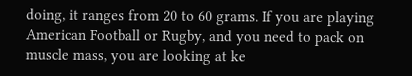doing, it ranges from 20 to 60 grams. If you are playing American Football or Rugby, and you need to pack on muscle mass, you are looking at ke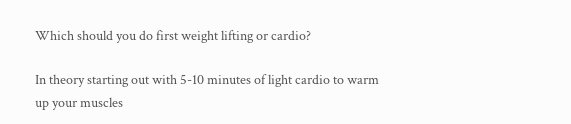Which should you do first weight lifting or cardio?

In theory starting out with 5-10 minutes of light cardio to warm up your muscles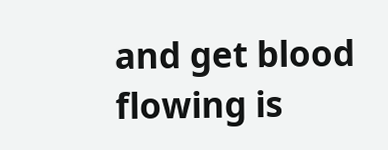and get blood flowing is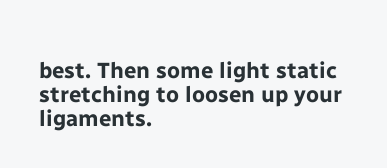best. Then some light static stretching to loosen up your ligaments.